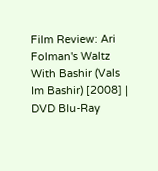Film Review: Ari Folman's Waltz With Bashir (Vals Im Bashir) [2008] | DVD Blu-Ray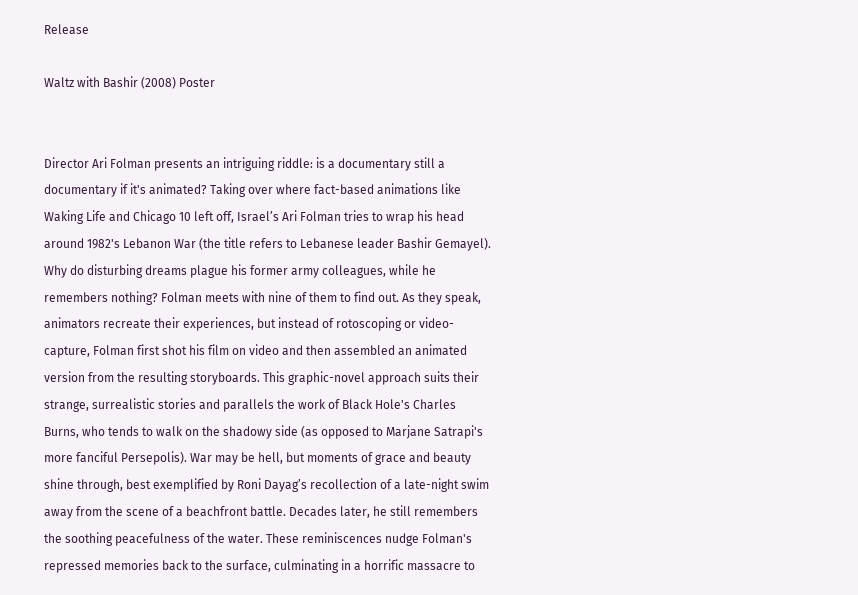Release

Waltz with Bashir (2008) Poster


Director Ari Folman presents an intriguing riddle: is a documentary still a documentary if it's animated? Taking over where fact-based animations like Waking Life and Chicago 10 left off, Israel’s Ari Folman tries to wrap his head around 1982's Lebanon War (the title refers to Lebanese leader Bashir Gemayel). Why do disturbing dreams plague his former army colleagues, while he remembers nothing? Folman meets with nine of them to find out. As they speak, animators recreate their experiences, but instead of rotoscoping or video-capture, Folman first shot his film on video and then assembled an animated version from the resulting storyboards. This graphic-novel approach suits their strange, surrealistic stories and parallels the work of Black Hole's Charles Burns, who tends to walk on the shadowy side (as opposed to Marjane Satrapi's more fanciful Persepolis). War may be hell, but moments of grace and beauty shine through, best exemplified by Roni Dayag’s recollection of a late-night swim away from the scene of a beachfront battle. Decades later, he still remembers the soothing peacefulness of the water. These reminiscences nudge Folman's repressed memories back to the surface, culminating in a horrific massacre to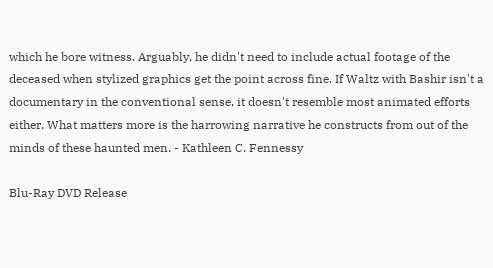which he bore witness. Arguably, he didn't need to include actual footage of the deceased when stylized graphics get the point across fine. If Waltz with Bashir isn't a documentary in the conventional sense, it doesn't resemble most animated efforts either. What matters more is the harrowing narrative he constructs from out of the minds of these haunted men. - Kathleen C. Fennessy

Blu-Ray DVD Release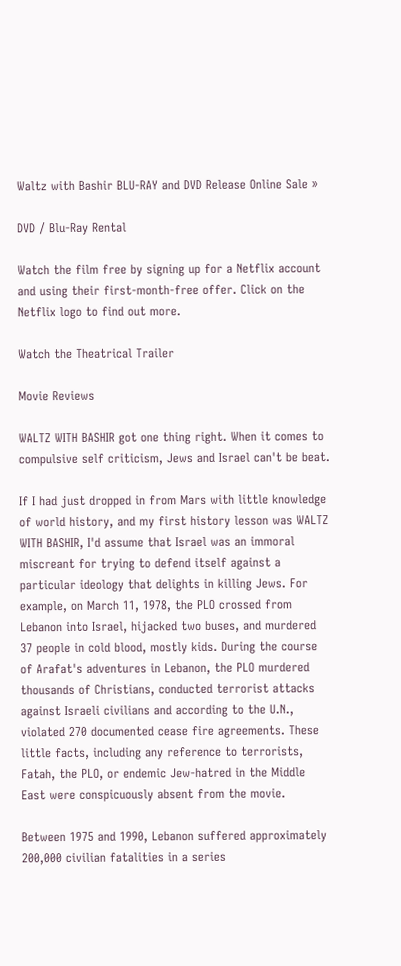Waltz with Bashir BLU-RAY and DVD Release Online Sale »

DVD / Blu-Ray Rental

Watch the film free by signing up for a Netflix account and using their first-month-free offer. Click on the Netflix logo to find out more.

Watch the Theatrical Trailer

Movie Reviews

WALTZ WITH BASHIR got one thing right. When it comes to compulsive self criticism, Jews and Israel can't be beat.

If I had just dropped in from Mars with little knowledge of world history, and my first history lesson was WALTZ WITH BASHIR, I'd assume that Israel was an immoral miscreant for trying to defend itself against a particular ideology that delights in killing Jews. For example, on March 11, 1978, the PLO crossed from Lebanon into Israel, hijacked two buses, and murdered 37 people in cold blood, mostly kids. During the course of Arafat's adventures in Lebanon, the PLO murdered thousands of Christians, conducted terrorist attacks against Israeli civilians and according to the U.N., violated 270 documented cease fire agreements. These little facts, including any reference to terrorists, Fatah, the PLO, or endemic Jew-hatred in the Middle East were conspicuously absent from the movie.

Between 1975 and 1990, Lebanon suffered approximately 200,000 civilian fatalities in a series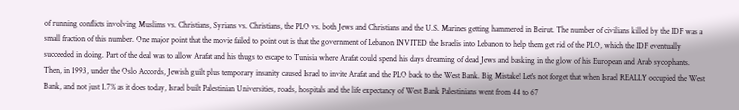of running conflicts involving Muslims vs. Christians, Syrians vs. Christians, the PLO vs. both Jews and Christians and the U.S. Marines getting hammered in Beirut. The number of civilians killed by the IDF was a small fraction of this number. One major point that the movie failed to point out is that the government of Lebanon INVITED the Israelis into Lebanon to help them get rid of the PLO, which the IDF eventually succeeded in doing. Part of the deal was to allow Arafat and his thugs to escape to Tunisia where Arafat could spend his days dreaming of dead Jews and basking in the glow of his European and Arab sycophants. Then, in 1993, under the Oslo Accords, Jewish guilt plus temporary insanity caused Israel to invite Arafat and the PLO back to the West Bank. Big Mistake! Let's not forget that when Israel REALLY occupied the West Bank, and not just 1.7% as it does today, Israel built Palestinian Universities, roads, hospitals and the life expectancy of West Bank Palestinians went from 44 to 67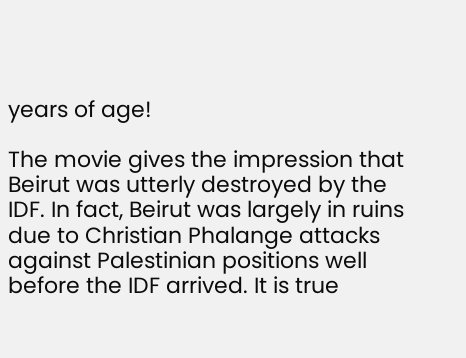years of age!

The movie gives the impression that Beirut was utterly destroyed by the IDF. In fact, Beirut was largely in ruins due to Christian Phalange attacks against Palestinian positions well before the IDF arrived. It is true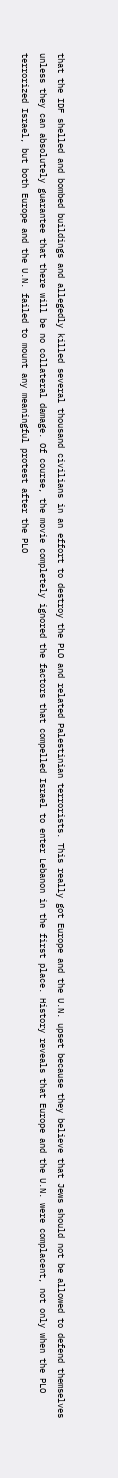that the IDF shelled and bombed buildings and allegedly killed several thousand civilians in an effort to destroy the PLO and related Palestinian terrorists. This really got Europe and the U.N. upset because they believe that Jews should not be allowed to defend themselves unless they can absolutely guarantee that there will be no collateral damage. Of course, the movie completely ignored the factors that compelled Israel to enter Lebanon in the first place. History reveals that Europe and the U.N. were complacent, not only when the PLO terrorized Israel, but both Europe and the U.N. failed to mount any meaningful protest after the PLO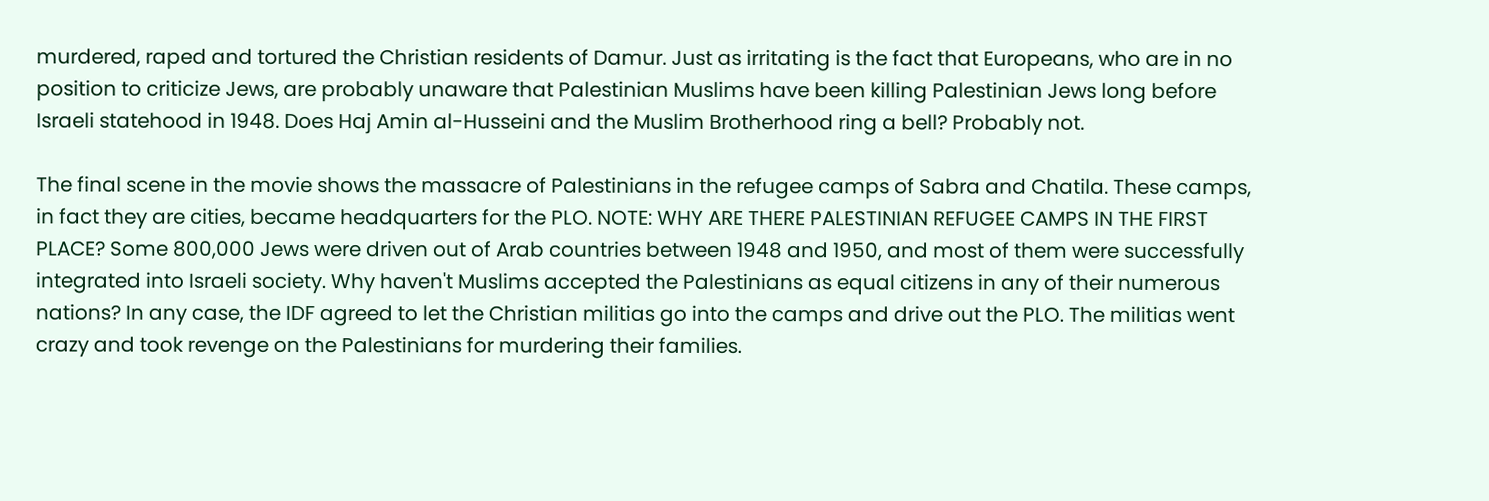murdered, raped and tortured the Christian residents of Damur. Just as irritating is the fact that Europeans, who are in no position to criticize Jews, are probably unaware that Palestinian Muslims have been killing Palestinian Jews long before Israeli statehood in 1948. Does Haj Amin al-Husseini and the Muslim Brotherhood ring a bell? Probably not.

The final scene in the movie shows the massacre of Palestinians in the refugee camps of Sabra and Chatila. These camps, in fact they are cities, became headquarters for the PLO. NOTE: WHY ARE THERE PALESTINIAN REFUGEE CAMPS IN THE FIRST PLACE? Some 800,000 Jews were driven out of Arab countries between 1948 and 1950, and most of them were successfully integrated into Israeli society. Why haven't Muslims accepted the Palestinians as equal citizens in any of their numerous nations? In any case, the IDF agreed to let the Christian militias go into the camps and drive out the PLO. The militias went crazy and took revenge on the Palestinians for murdering their families.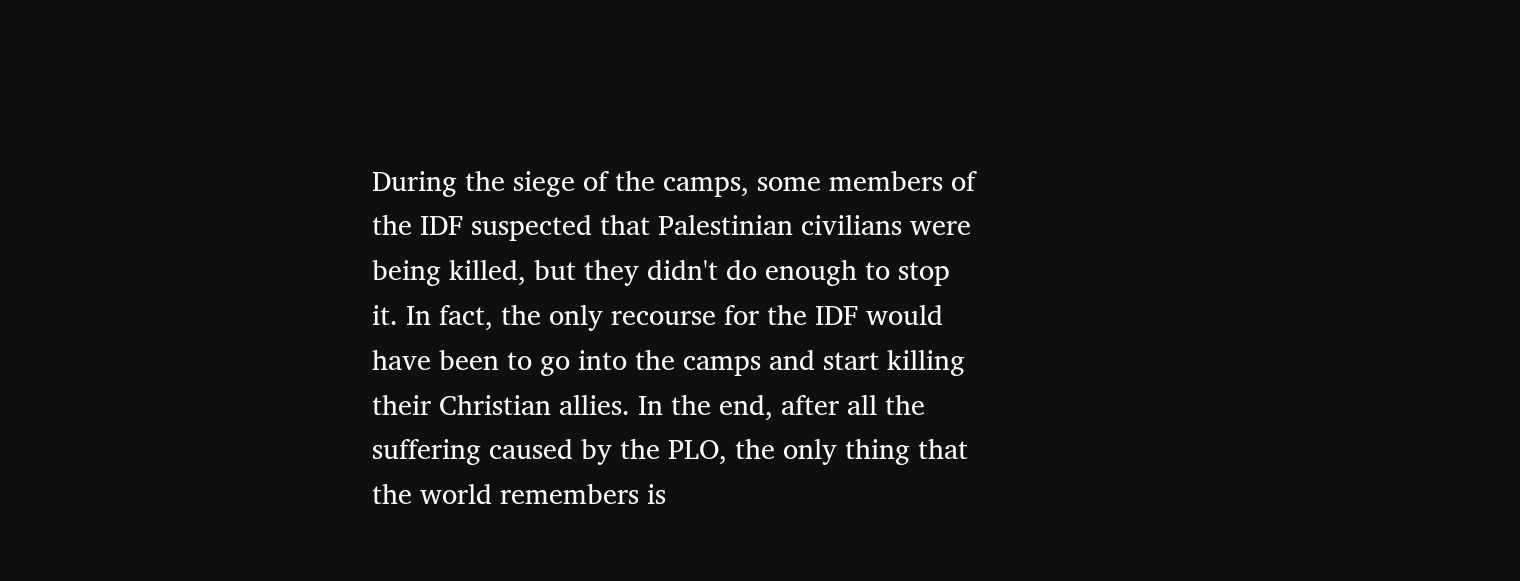During the siege of the camps, some members of the IDF suspected that Palestinian civilians were being killed, but they didn't do enough to stop it. In fact, the only recourse for the IDF would have been to go into the camps and start killing their Christian allies. In the end, after all the suffering caused by the PLO, the only thing that the world remembers is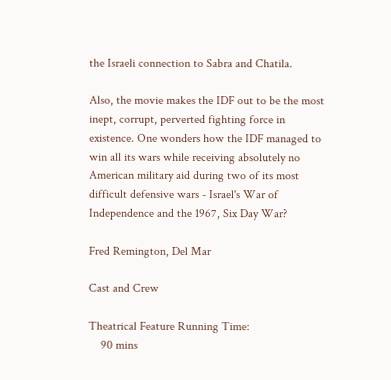the Israeli connection to Sabra and Chatila.

Also, the movie makes the IDF out to be the most inept, corrupt, perverted fighting force in existence. One wonders how the IDF managed to win all its wars while receiving absolutely no American military aid during two of its most difficult defensive wars - Israel's War of Independence and the 1967, Six Day War?

Fred Remington, Del Mar

Cast and Crew

Theatrical Feature Running Time:
    90 mins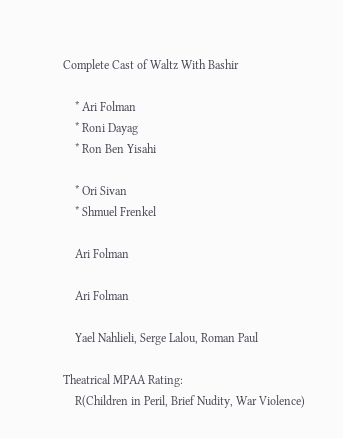Complete Cast of Waltz With Bashir

    * Ari Folman
    * Roni Dayag
    * Ron Ben Yisahi

    * Ori Sivan
    * Shmuel Frenkel

    Ari Folman

    Ari Folman

    Yael Nahlieli, Serge Lalou, Roman Paul

Theatrical MPAA Rating:
    R(Children in Peril, Brief Nudity, War Violence)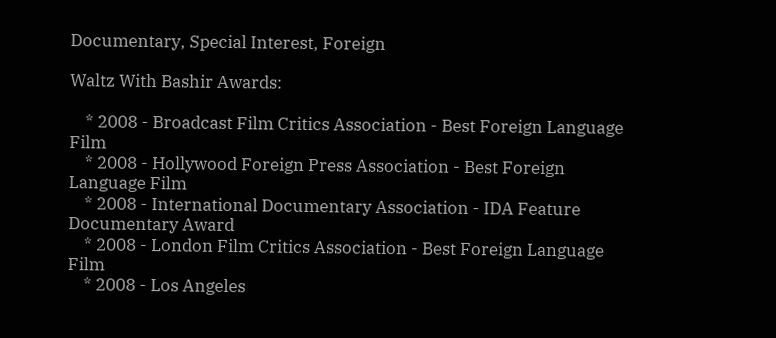Documentary, Special Interest, Foreign

Waltz With Bashir Awards:

    * 2008 - Broadcast Film Critics Association - Best Foreign Language Film
    * 2008 - Hollywood Foreign Press Association - Best Foreign Language Film
    * 2008 - International Documentary Association - IDA Feature Documentary Award
    * 2008 - London Film Critics Association - Best Foreign Language Film
    * 2008 - Los Angeles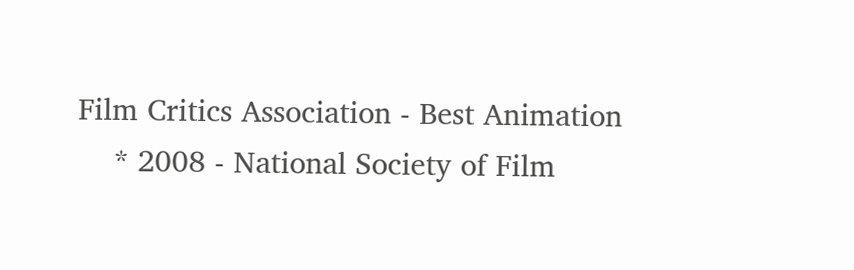Film Critics Association - Best Animation
    * 2008 - National Society of Film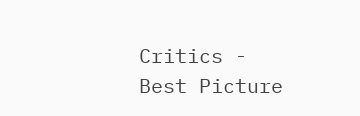Critics - Best Picture